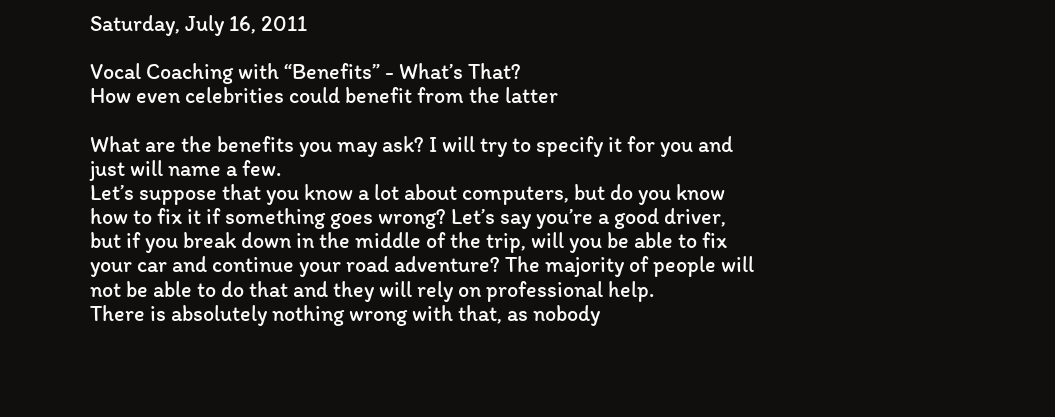Saturday, July 16, 2011

Vocal Coaching with “Benefits” - What’s That?
How even celebrities could benefit from the latter

What are the benefits you may ask? I will try to specify it for you and just will name a few.
Let’s suppose that you know a lot about computers, but do you know how to fix it if something goes wrong? Let’s say you’re a good driver, but if you break down in the middle of the trip, will you be able to fix your car and continue your road adventure? The majority of people will not be able to do that and they will rely on professional help.
There is absolutely nothing wrong with that, as nobody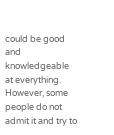could be good and knowledgeable at everything. However, some people do not admit it and try to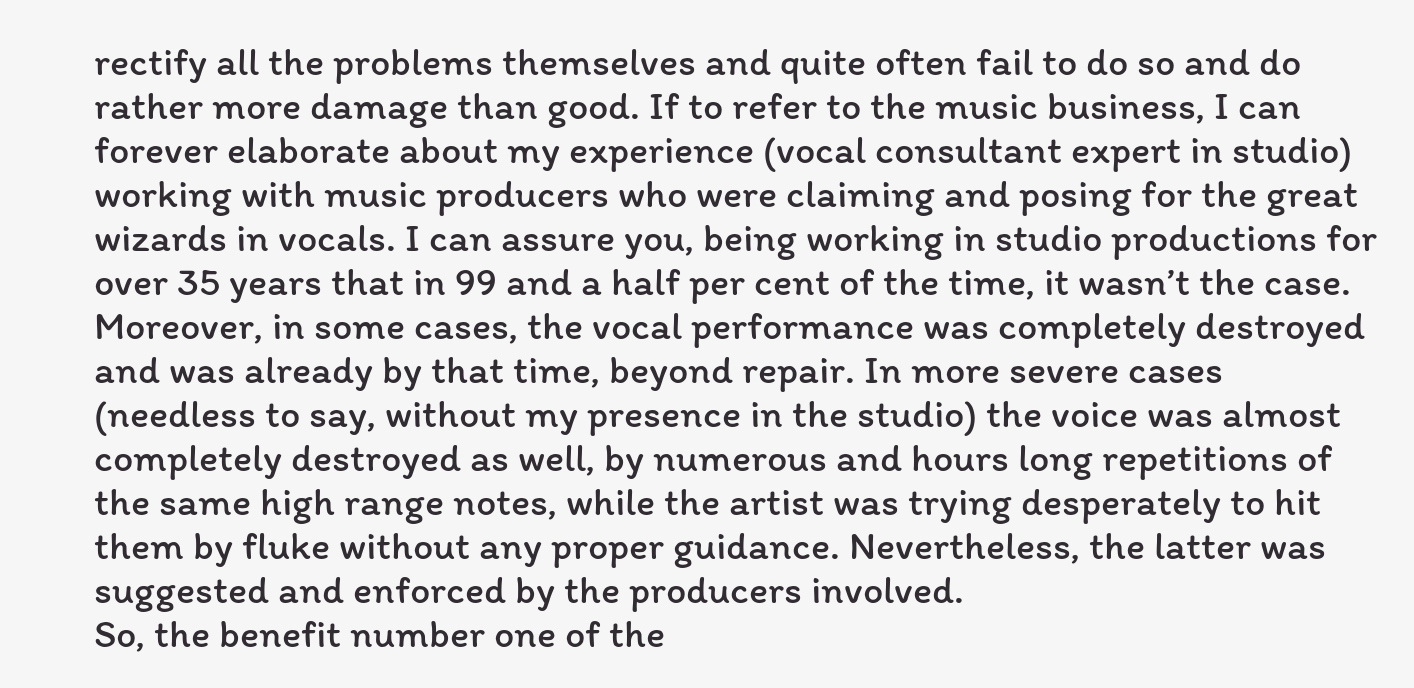rectify all the problems themselves and quite often fail to do so and do rather more damage than good. If to refer to the music business, I can forever elaborate about my experience (vocal consultant expert in studio) working with music producers who were claiming and posing for the great wizards in vocals. I can assure you, being working in studio productions for over 35 years that in 99 and a half per cent of the time, it wasn’t the case. Moreover, in some cases, the vocal performance was completely destroyed and was already by that time, beyond repair. In more severe cases (needless to say, without my presence in the studio) the voice was almost completely destroyed as well, by numerous and hours long repetitions of the same high range notes, while the artist was trying desperately to hit them by fluke without any proper guidance. Nevertheless, the latter was suggested and enforced by the producers involved.
So, the benefit number one of the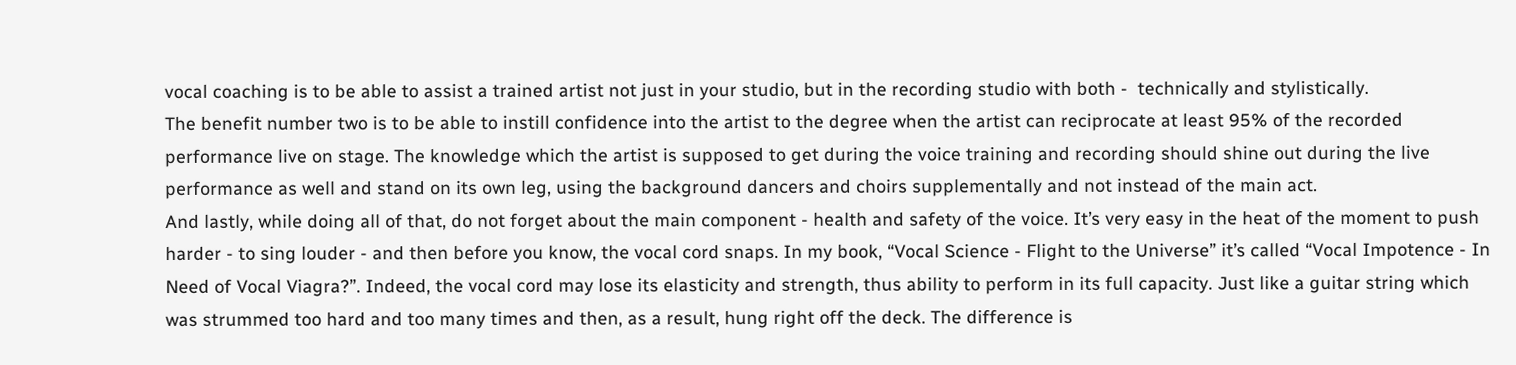vocal coaching is to be able to assist a trained artist not just in your studio, but in the recording studio with both -  technically and stylistically.
The benefit number two is to be able to instill confidence into the artist to the degree when the artist can reciprocate at least 95% of the recorded performance live on stage. The knowledge which the artist is supposed to get during the voice training and recording should shine out during the live performance as well and stand on its own leg, using the background dancers and choirs supplementally and not instead of the main act.
And lastly, while doing all of that, do not forget about the main component - health and safety of the voice. It’s very easy in the heat of the moment to push harder - to sing louder - and then before you know, the vocal cord snaps. In my book, “Vocal Science - Flight to the Universe” it’s called “Vocal Impotence - In Need of Vocal Viagra?”. Indeed, the vocal cord may lose its elasticity and strength, thus ability to perform in its full capacity. Just like a guitar string which was strummed too hard and too many times and then, as a result, hung right off the deck. The difference is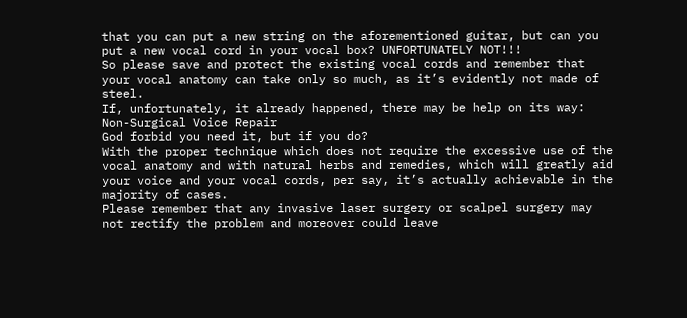that you can put a new string on the aforementioned guitar, but can you put a new vocal cord in your vocal box? UNFORTUNATELY NOT!!!
So please save and protect the existing vocal cords and remember that your vocal anatomy can take only so much, as it’s evidently not made of steel.
If, unfortunately, it already happened, there may be help on its way:
Non-Surgical Voice Repair
God forbid you need it, but if you do?
With the proper technique which does not require the excessive use of the vocal anatomy and with natural herbs and remedies, which will greatly aid your voice and your vocal cords, per say, it’s actually achievable in the majority of cases.
Please remember that any invasive laser surgery or scalpel surgery may not rectify the problem and moreover could leave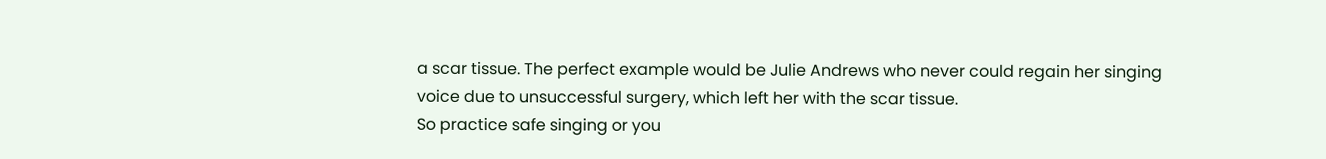a scar tissue. The perfect example would be Julie Andrews who never could regain her singing voice due to unsuccessful surgery, which left her with the scar tissue.
So practice safe singing or you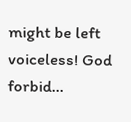might be left voiceless! God forbid...